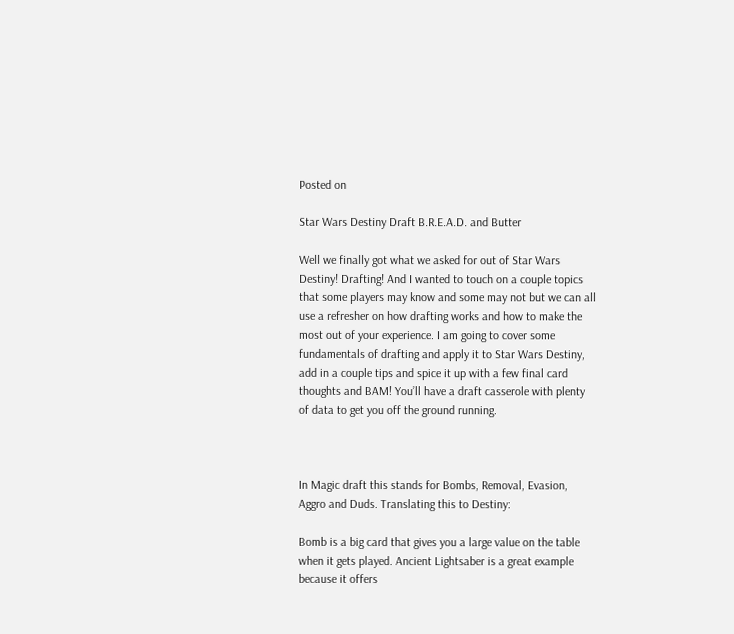Posted on

Star Wars Destiny Draft B.R.E.A.D. and Butter

Well we finally got what we asked for out of Star Wars Destiny! Drafting! And I wanted to touch on a couple topics that some players may know and some may not but we can all use a refresher on how drafting works and how to make the most out of your experience. I am going to cover some fundamentals of drafting and apply it to Star Wars Destiny, add in a couple tips and spice it up with a few final card thoughts and BAM! You’ll have a draft casserole with plenty of data to get you off the ground running.



In Magic draft this stands for Bombs, Removal, Evasion, Aggro and Duds. Translating this to Destiny:

Bomb is a big card that gives you a large value on the table when it gets played. Ancient Lightsaber is a great example because it offers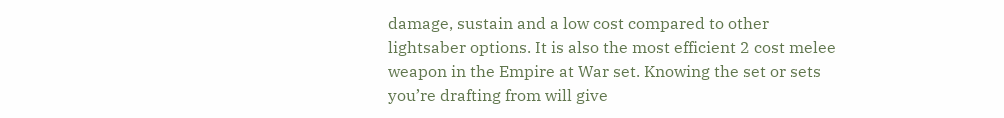damage, sustain and a low cost compared to other lightsaber options. It is also the most efficient 2 cost melee weapon in the Empire at War set. Knowing the set or sets you’re drafting from will give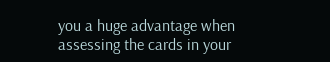you a huge advantage when assessing the cards in your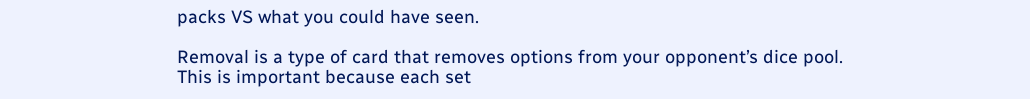packs VS what you could have seen.

Removal is a type of card that removes options from your opponent’s dice pool. This is important because each set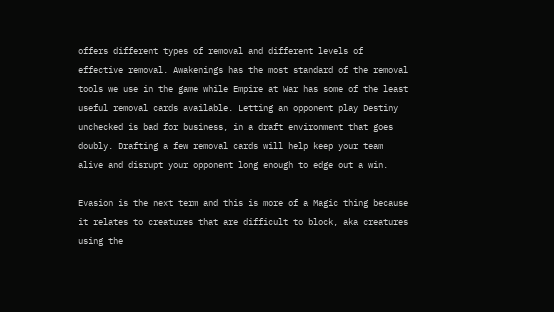offers different types of removal and different levels of effective removal. Awakenings has the most standard of the removal tools we use in the game while Empire at War has some of the least useful removal cards available. Letting an opponent play Destiny unchecked is bad for business, in a draft environment that goes doubly. Drafting a few removal cards will help keep your team alive and disrupt your opponent long enough to edge out a win.

Evasion is the next term and this is more of a Magic thing because it relates to creatures that are difficult to block, aka creatures using the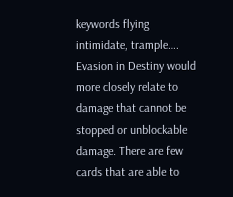keywords flying intimidate, trample…. Evasion in Destiny would more closely relate to damage that cannot be stopped or unblockable damage. There are few cards that are able to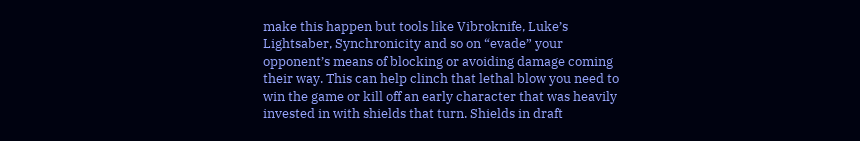make this happen but tools like Vibroknife, Luke’s Lightsaber, Synchronicity and so on “evade” your opponent’s means of blocking or avoiding damage coming their way. This can help clinch that lethal blow you need to win the game or kill off an early character that was heavily invested in with shields that turn. Shields in draft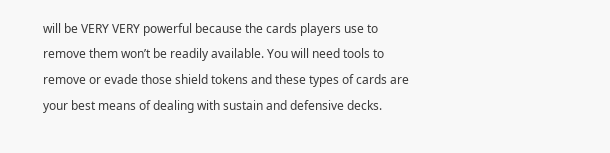will be VERY VERY powerful because the cards players use to remove them won’t be readily available. You will need tools to remove or evade those shield tokens and these types of cards are your best means of dealing with sustain and defensive decks.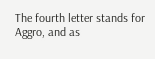The fourth letter stands for Aggro, and as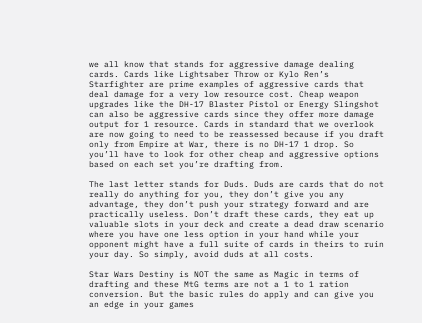we all know that stands for aggressive damage dealing cards. Cards like Lightsaber Throw or Kylo Ren’s Starfighter are prime examples of aggressive cards that deal damage for a very low resource cost. Cheap weapon upgrades like the DH-17 Blaster Pistol or Energy Slingshot can also be aggressive cards since they offer more damage output for 1 resource. Cards in standard that we overlook are now going to need to be reassessed because if you draft only from Empire at War, there is no DH-17 1 drop. So you’ll have to look for other cheap and aggressive options based on each set you’re drafting from.

The last letter stands for Duds. Duds are cards that do not really do anything for you, they don’t give you any advantage, they don’t push your strategy forward and are practically useless. Don’t draft these cards, they eat up valuable slots in your deck and create a dead draw scenario where you have one less option in your hand while your opponent might have a full suite of cards in theirs to ruin your day. So simply, avoid duds at all costs.

Star Wars Destiny is NOT the same as Magic in terms of drafting and these MtG terms are not a 1 to 1 ration conversion. But the basic rules do apply and can give you an edge in your games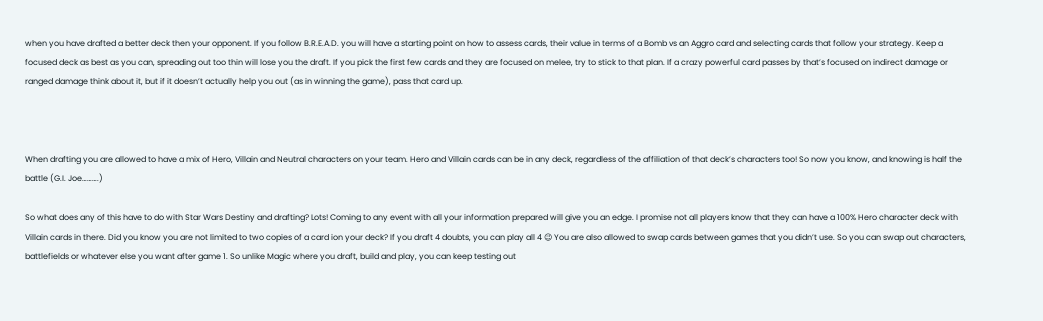when you have drafted a better deck then your opponent. If you follow B.R.E.A.D. you will have a starting point on how to assess cards, their value in terms of a Bomb vs an Aggro card and selecting cards that follow your strategy. Keep a focused deck as best as you can, spreading out too thin will lose you the draft. If you pick the first few cards and they are focused on melee, try to stick to that plan. If a crazy powerful card passes by that’s focused on indirect damage or ranged damage think about it, but if it doesn’t actually help you out (as in winning the game), pass that card up.



When drafting you are allowed to have a mix of Hero, Villain and Neutral characters on your team. Hero and Villain cards can be in any deck, regardless of the affiliation of that deck’s characters too! So now you know, and knowing is half the battle (G.I. Joe……….)

So what does any of this have to do with Star Wars Destiny and drafting? Lots! Coming to any event with all your information prepared will give you an edge. I promise not all players know that they can have a 100% Hero character deck with Villain cards in there. Did you know you are not limited to two copies of a card ion your deck? If you draft 4 doubts, you can play all 4 😉 You are also allowed to swap cards between games that you didn’t use. So you can swap out characters, battlefields or whatever else you want after game 1. So unlike Magic where you draft, build and play, you can keep testing out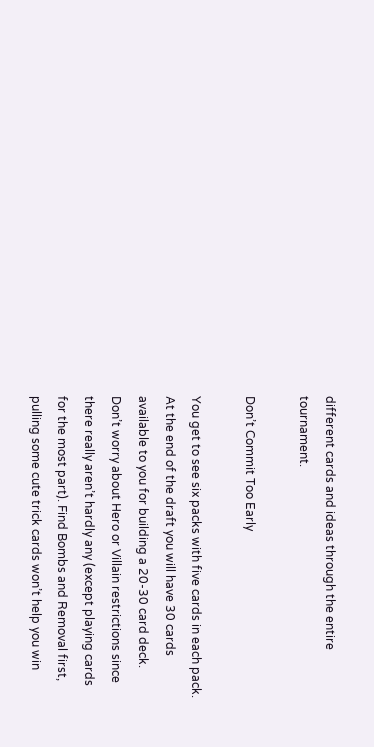different cards and ideas through the entire tournament.

Don’t Commit Too Early

You get to see six packs with five cards in each pack. At the end of the draft you will have 30 cards available to you for building a 20-30 card deck. Don’t worry about Hero or Villain restrictions since there really aren’t hardly any (except playing cards for the most part). Find Bombs and Removal first, pulling some cute trick cards won’t help you win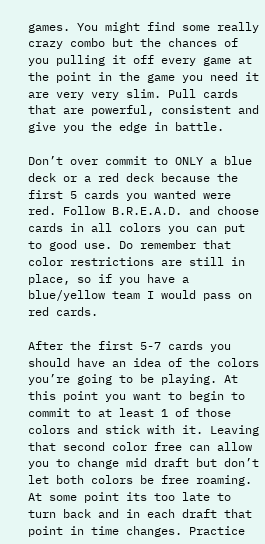games. You might find some really crazy combo but the chances of you pulling it off every game at the point in the game you need it are very very slim. Pull cards that are powerful, consistent and give you the edge in battle.

Don’t over commit to ONLY a blue deck or a red deck because the first 5 cards you wanted were red. Follow B.R.E.A.D. and choose cards in all colors you can put to good use. Do remember that color restrictions are still in place, so if you have a blue/yellow team I would pass on red cards.

After the first 5-7 cards you should have an idea of the colors you’re going to be playing. At this point you want to begin to commit to at least 1 of those colors and stick with it. Leaving that second color free can allow you to change mid draft but don’t let both colors be free roaming. At some point its too late to turn back and in each draft that point in time changes. Practice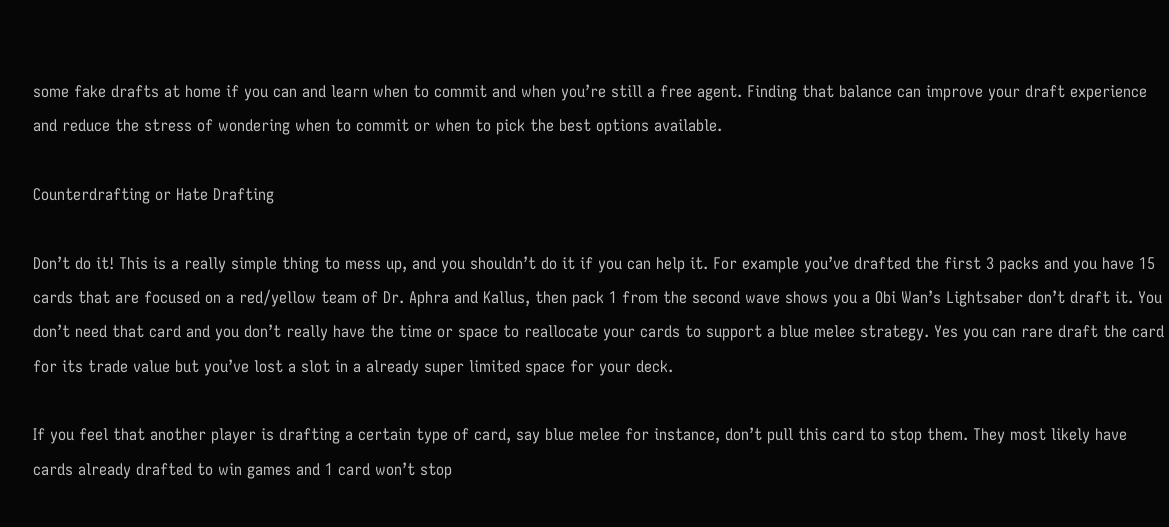some fake drafts at home if you can and learn when to commit and when you’re still a free agent. Finding that balance can improve your draft experience and reduce the stress of wondering when to commit or when to pick the best options available.

Counterdrafting or Hate Drafting

Don’t do it! This is a really simple thing to mess up, and you shouldn’t do it if you can help it. For example you’ve drafted the first 3 packs and you have 15 cards that are focused on a red/yellow team of Dr. Aphra and Kallus, then pack 1 from the second wave shows you a Obi Wan’s Lightsaber don’t draft it. You don’t need that card and you don’t really have the time or space to reallocate your cards to support a blue melee strategy. Yes you can rare draft the card for its trade value but you’ve lost a slot in a already super limited space for your deck.

If you feel that another player is drafting a certain type of card, say blue melee for instance, don’t pull this card to stop them. They most likely have cards already drafted to win games and 1 card won’t stop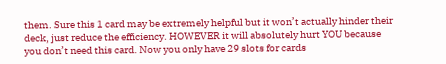them. Sure this 1 card may be extremely helpful but it won’t actually hinder their deck, just reduce the efficiency. HOWEVER it will absolutely hurt YOU because you don’t need this card. Now you only have 29 slots for cards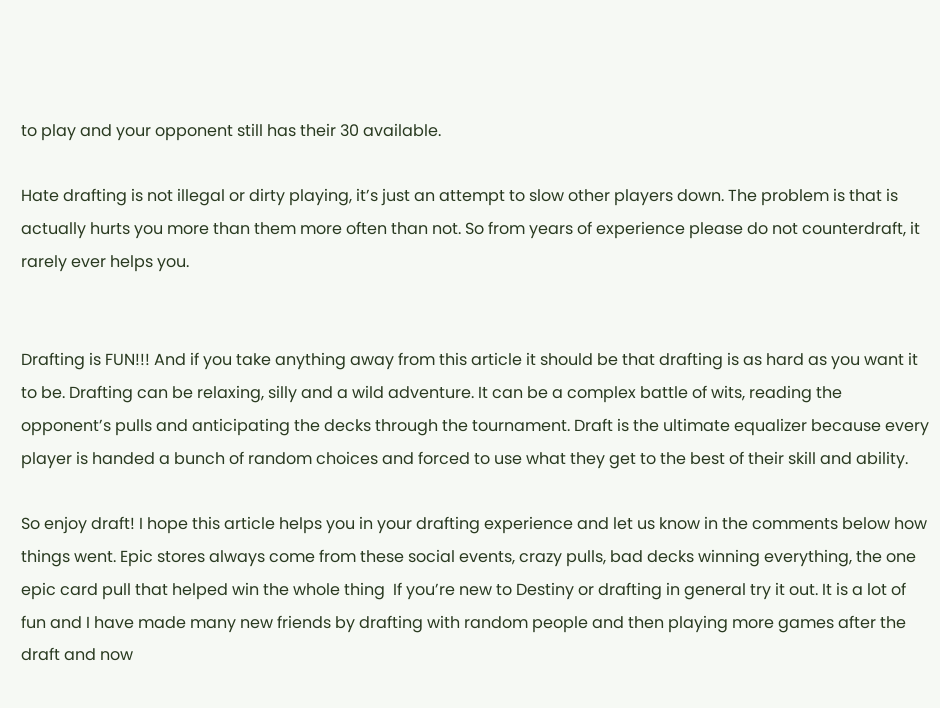to play and your opponent still has their 30 available.

Hate drafting is not illegal or dirty playing, it’s just an attempt to slow other players down. The problem is that is actually hurts you more than them more often than not. So from years of experience please do not counterdraft, it rarely ever helps you.


Drafting is FUN!!! And if you take anything away from this article it should be that drafting is as hard as you want it to be. Drafting can be relaxing, silly and a wild adventure. It can be a complex battle of wits, reading the opponent’s pulls and anticipating the decks through the tournament. Draft is the ultimate equalizer because every player is handed a bunch of random choices and forced to use what they get to the best of their skill and ability.

So enjoy draft! I hope this article helps you in your drafting experience and let us know in the comments below how things went. Epic stores always come from these social events, crazy pulls, bad decks winning everything, the one epic card pull that helped win the whole thing  If you’re new to Destiny or drafting in general try it out. It is a lot of fun and I have made many new friends by drafting with random people and then playing more games after the draft and now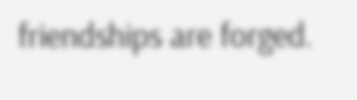friendships are forged.